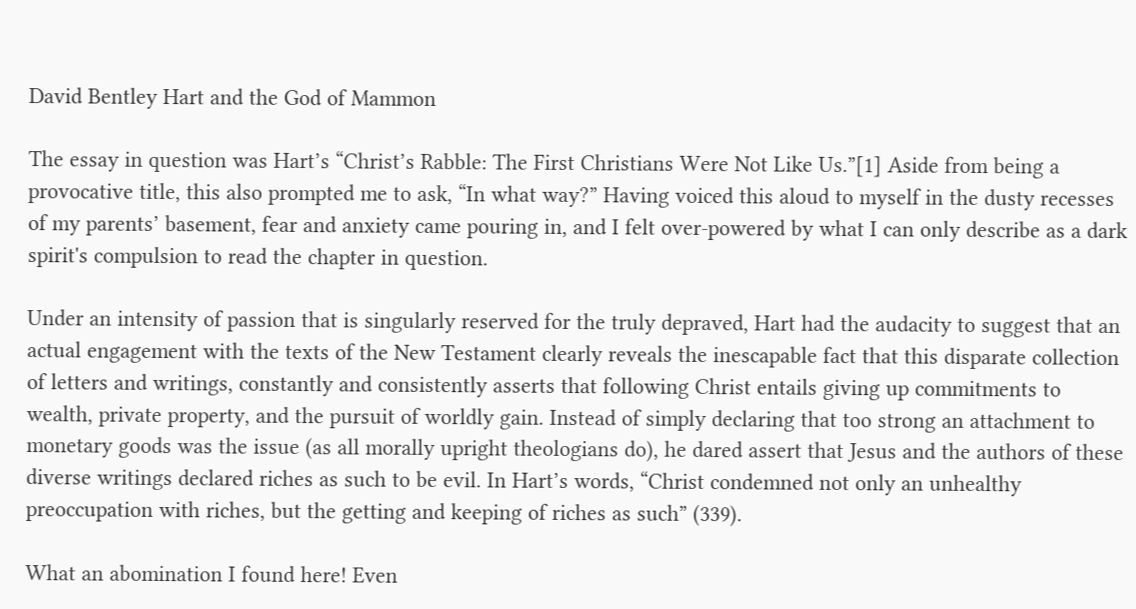David Bentley Hart and the God of Mammon

The essay in question was Hart’s “Christ’s Rabble: The First Christians Were Not Like Us.”[1] Aside from being a provocative title, this also prompted me to ask, “In what way?” Having voiced this aloud to myself in the dusty recesses of my parents’ basement, fear and anxiety came pouring in, and I felt over-powered by what I can only describe as a dark spirit's compulsion to read the chapter in question.

Under an intensity of passion that is singularly reserved for the truly depraved, Hart had the audacity to suggest that an actual engagement with the texts of the New Testament clearly reveals the inescapable fact that this disparate collection of letters and writings, constantly and consistently asserts that following Christ entails giving up commitments to wealth, private property, and the pursuit of worldly gain. Instead of simply declaring that too strong an attachment to monetary goods was the issue (as all morally upright theologians do), he dared assert that Jesus and the authors of these diverse writings declared riches as such to be evil. In Hart’s words, “Christ condemned not only an unhealthy preoccupation with riches, but the getting and keeping of riches as such” (339).

What an abomination I found here! Even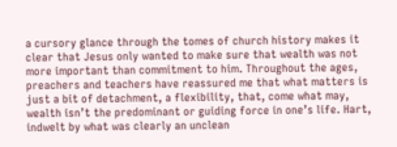a cursory glance through the tomes of church history makes it clear that Jesus only wanted to make sure that wealth was not more important than commitment to him. Throughout the ages, preachers and teachers have reassured me that what matters is just a bit of detachment, a flexibility, that, come what may, wealth isn’t the predominant or guiding force in one’s life. Hart, indwelt by what was clearly an unclean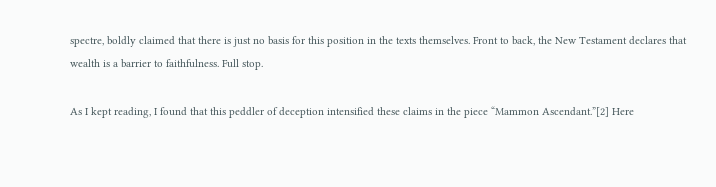spectre, boldly claimed that there is just no basis for this position in the texts themselves. Front to back, the New Testament declares that wealth is a barrier to faithfulness. Full stop.

As I kept reading, I found that this peddler of deception intensified these claims in the piece “Mammon Ascendant.”[2] Here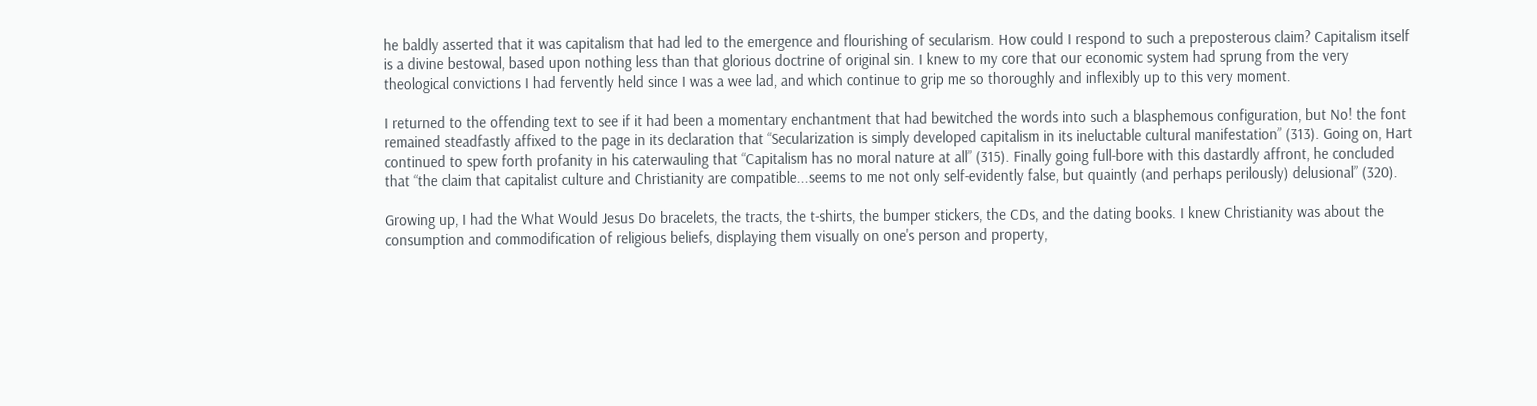he baldly asserted that it was capitalism that had led to the emergence and flourishing of secularism. How could I respond to such a preposterous claim? Capitalism itself is a divine bestowal, based upon nothing less than that glorious doctrine of original sin. I knew to my core that our economic system had sprung from the very theological convictions I had fervently held since I was a wee lad, and which continue to grip me so thoroughly and inflexibly up to this very moment.

I returned to the offending text to see if it had been a momentary enchantment that had bewitched the words into such a blasphemous configuration, but No! the font remained steadfastly affixed to the page in its declaration that “Secularization is simply developed capitalism in its ineluctable cultural manifestation” (313). Going on, Hart continued to spew forth profanity in his caterwauling that “Capitalism has no moral nature at all” (315). Finally going full-bore with this dastardly affront, he concluded that “the claim that capitalist culture and Christianity are compatible...seems to me not only self-evidently false, but quaintly (and perhaps perilously) delusional” (320).

Growing up, I had the What Would Jesus Do bracelets, the tracts, the t-shirts, the bumper stickers, the CDs, and the dating books. I knew Christianity was about the consumption and commodification of religious beliefs, displaying them visually on one's person and property,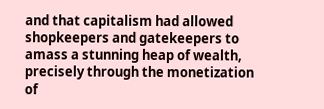and that capitalism had allowed shopkeepers and gatekeepers to amass a stunning heap of wealth, precisely through the monetization of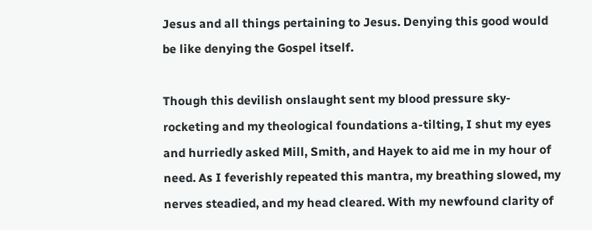Jesus and all things pertaining to Jesus. Denying this good would be like denying the Gospel itself.

Though this devilish onslaught sent my blood pressure sky-rocketing and my theological foundations a-tilting, I shut my eyes and hurriedly asked Mill, Smith, and Hayek to aid me in my hour of need. As I feverishly repeated this mantra, my breathing slowed, my nerves steadied, and my head cleared. With my newfound clarity of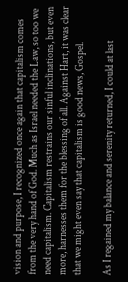vision and purpose, I recognized once again that capitalism comes from the very hand of God. Much as Israel needed the Law, so too we need capitalism. Capitalism restrains our sinful inclinations, but even more, harnesses them for the blessing of all. Against Hart, it was clear that we might even say that capitalism is good news, Gospel.

As I regained my balance and serenity returned, I could at last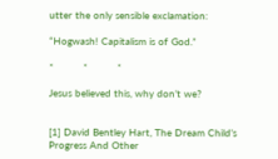utter the only sensible exclamation:

“Hogwash! Capitalism is of God.”

*          *          *

Jesus believed this, why don’t we?


[1] David Bentley Hart, The Dream Child’s Progress And Other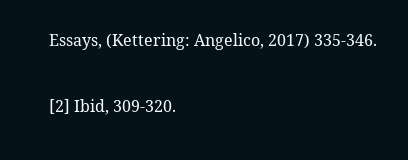Essays, (Kettering: Angelico, 2017) 335-346.

[2] Ibid, 309-320.